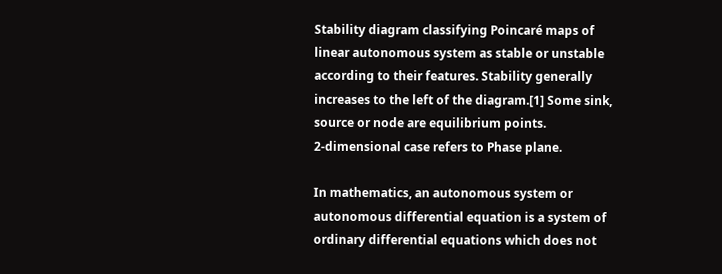Stability diagram classifying Poincaré maps of linear autonomous system as stable or unstable according to their features. Stability generally increases to the left of the diagram.[1] Some sink, source or node are equilibrium points.
2-dimensional case refers to Phase plane.

In mathematics, an autonomous system or autonomous differential equation is a system of ordinary differential equations which does not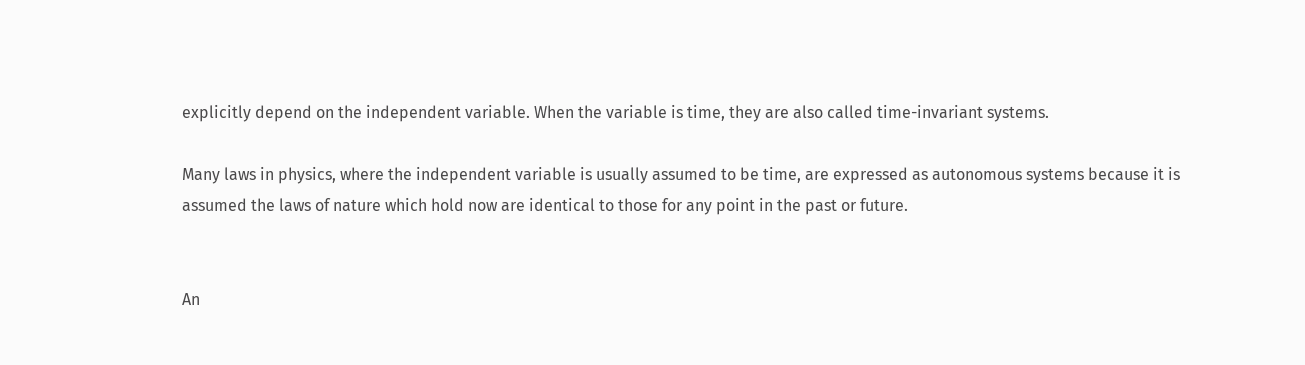explicitly depend on the independent variable. When the variable is time, they are also called time-invariant systems.

Many laws in physics, where the independent variable is usually assumed to be time, are expressed as autonomous systems because it is assumed the laws of nature which hold now are identical to those for any point in the past or future.


An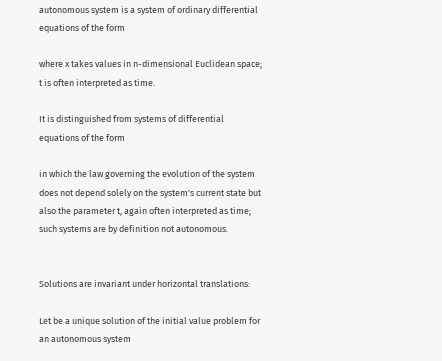autonomous system is a system of ordinary differential equations of the form

where x takes values in n-dimensional Euclidean space; t is often interpreted as time.

It is distinguished from systems of differential equations of the form

in which the law governing the evolution of the system does not depend solely on the system's current state but also the parameter t, again often interpreted as time; such systems are by definition not autonomous.


Solutions are invariant under horizontal translations:

Let be a unique solution of the initial value problem for an autonomous system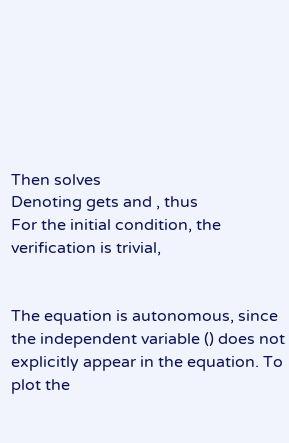Then solves
Denoting gets and , thus
For the initial condition, the verification is trivial,


The equation is autonomous, since the independent variable () does not explicitly appear in the equation. To plot the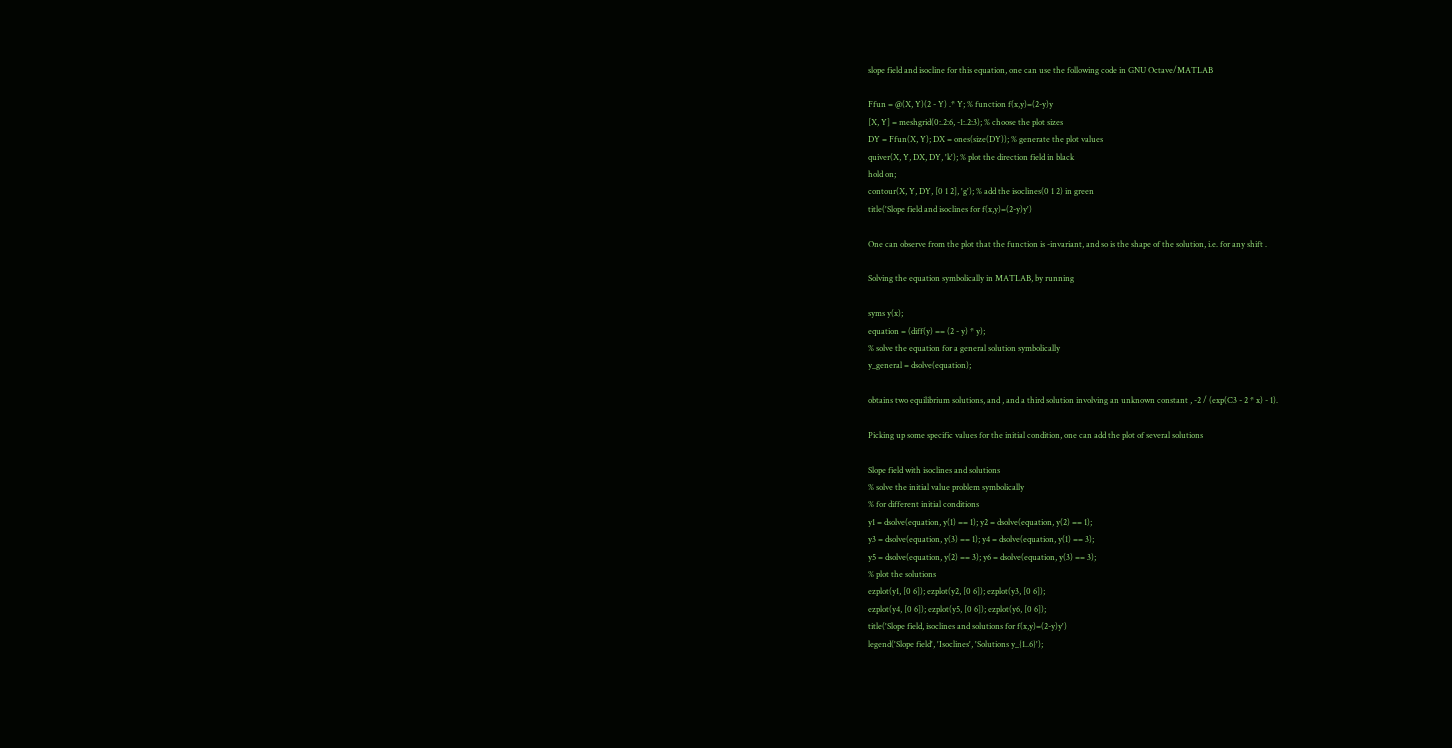slope field and isocline for this equation, one can use the following code in GNU Octave/MATLAB

Ffun = @(X, Y)(2 - Y) .* Y; % function f(x,y)=(2-y)y
[X, Y] = meshgrid(0:.2:6, -1:.2:3); % choose the plot sizes
DY = Ffun(X, Y); DX = ones(size(DY)); % generate the plot values
quiver(X, Y, DX, DY, 'k'); % plot the direction field in black
hold on;
contour(X, Y, DY, [0 1 2], 'g'); % add the isoclines(0 1 2) in green
title('Slope field and isoclines for f(x,y)=(2-y)y')

One can observe from the plot that the function is -invariant, and so is the shape of the solution, i.e. for any shift .

Solving the equation symbolically in MATLAB, by running

syms y(x);
equation = (diff(y) == (2 - y) * y);
% solve the equation for a general solution symbolically
y_general = dsolve(equation);

obtains two equilibrium solutions, and , and a third solution involving an unknown constant , -2 / (exp(C3 - 2 * x) - 1).

Picking up some specific values for the initial condition, one can add the plot of several solutions

Slope field with isoclines and solutions
% solve the initial value problem symbolically
% for different initial conditions
y1 = dsolve(equation, y(1) == 1); y2 = dsolve(equation, y(2) == 1);
y3 = dsolve(equation, y(3) == 1); y4 = dsolve(equation, y(1) == 3);
y5 = dsolve(equation, y(2) == 3); y6 = dsolve(equation, y(3) == 3);
% plot the solutions
ezplot(y1, [0 6]); ezplot(y2, [0 6]); ezplot(y3, [0 6]);
ezplot(y4, [0 6]); ezplot(y5, [0 6]); ezplot(y6, [0 6]);
title('Slope field, isoclines and solutions for f(x,y)=(2-y)y')
legend('Slope field', 'Isoclines', 'Solutions y_{1..6}');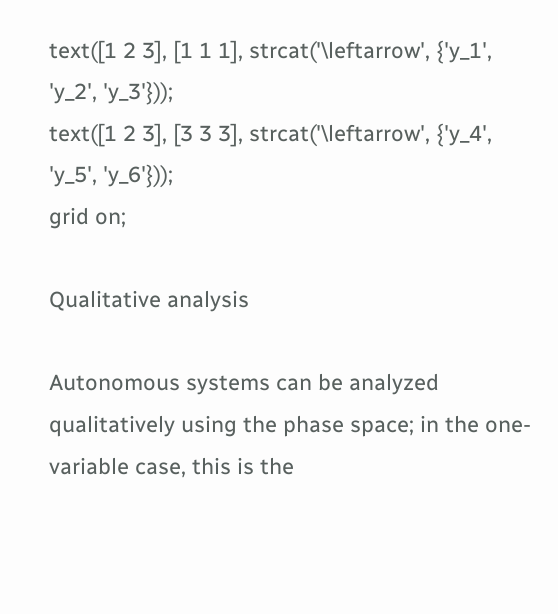text([1 2 3], [1 1 1], strcat('\leftarrow', {'y_1', 'y_2', 'y_3'}));
text([1 2 3], [3 3 3], strcat('\leftarrow', {'y_4', 'y_5', 'y_6'}));
grid on;

Qualitative analysis

Autonomous systems can be analyzed qualitatively using the phase space; in the one-variable case, this is the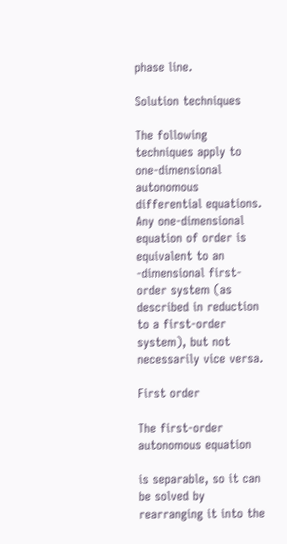phase line.

Solution techniques

The following techniques apply to one-dimensional autonomous differential equations. Any one-dimensional equation of order is equivalent to an -dimensional first-order system (as described in reduction to a first-order system), but not necessarily vice versa.

First order

The first-order autonomous equation

is separable, so it can be solved by rearranging it into the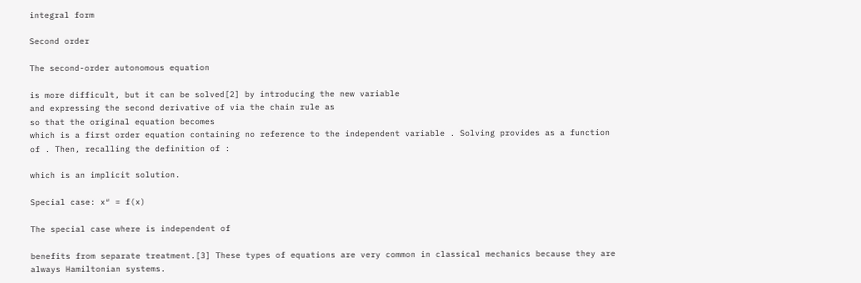integral form

Second order

The second-order autonomous equation

is more difficult, but it can be solved[2] by introducing the new variable
and expressing the second derivative of via the chain rule as
so that the original equation becomes
which is a first order equation containing no reference to the independent variable . Solving provides as a function of . Then, recalling the definition of :

which is an implicit solution.

Special case: x″ = f(x)

The special case where is independent of

benefits from separate treatment.[3] These types of equations are very common in classical mechanics because they are always Hamiltonian systems.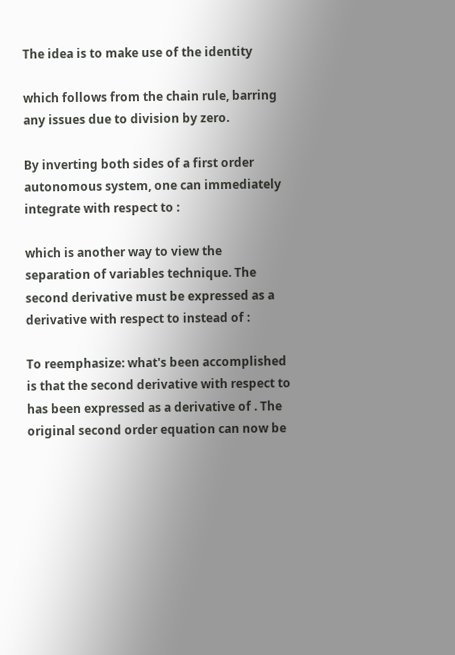The idea is to make use of the identity

which follows from the chain rule, barring any issues due to division by zero.

By inverting both sides of a first order autonomous system, one can immediately integrate with respect to :

which is another way to view the separation of variables technique. The second derivative must be expressed as a derivative with respect to instead of :

To reemphasize: what's been accomplished is that the second derivative with respect to has been expressed as a derivative of . The original second order equation can now be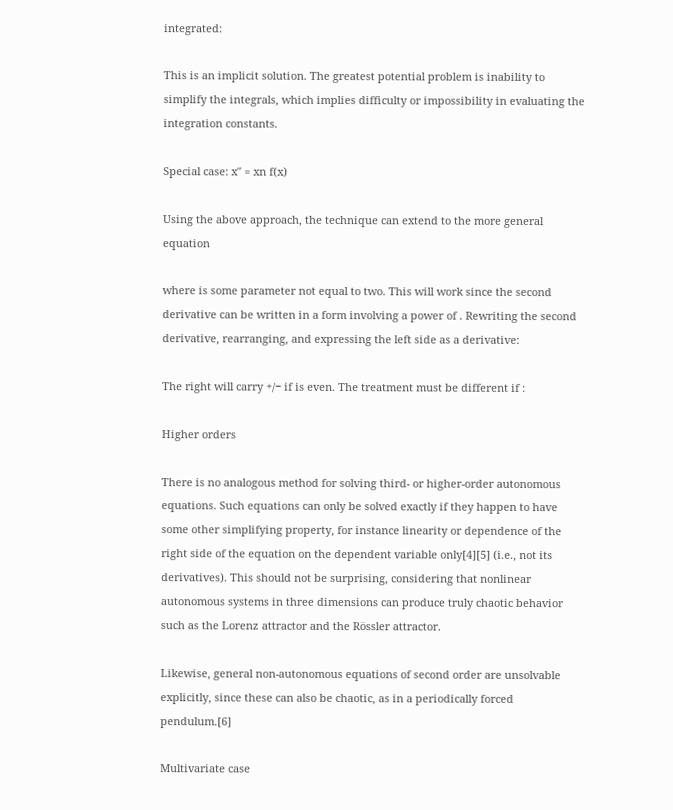integrated:

This is an implicit solution. The greatest potential problem is inability to simplify the integrals, which implies difficulty or impossibility in evaluating the integration constants.

Special case: x″ = xn f(x)

Using the above approach, the technique can extend to the more general equation

where is some parameter not equal to two. This will work since the second derivative can be written in a form involving a power of . Rewriting the second derivative, rearranging, and expressing the left side as a derivative:

The right will carry +/− if is even. The treatment must be different if :

Higher orders

There is no analogous method for solving third- or higher-order autonomous equations. Such equations can only be solved exactly if they happen to have some other simplifying property, for instance linearity or dependence of the right side of the equation on the dependent variable only[4][5] (i.e., not its derivatives). This should not be surprising, considering that nonlinear autonomous systems in three dimensions can produce truly chaotic behavior such as the Lorenz attractor and the Rössler attractor.

Likewise, general non-autonomous equations of second order are unsolvable explicitly, since these can also be chaotic, as in a periodically forced pendulum.[6]

Multivariate case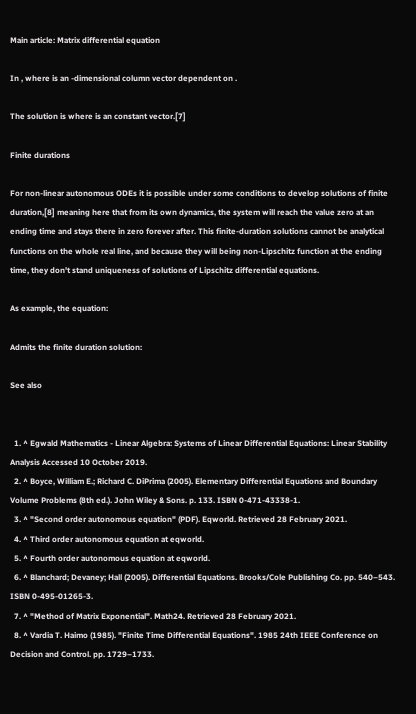Main article: Matrix differential equation

In , where is an -dimensional column vector dependent on .

The solution is where is an constant vector.[7]

Finite durations

For non-linear autonomous ODEs it is possible under some conditions to develop solutions of finite duration,[8] meaning here that from its own dynamics, the system will reach the value zero at an ending time and stays there in zero forever after. This finite-duration solutions cannot be analytical functions on the whole real line, and because they will being non-Lipschitz function at the ending time, they don't stand uniqueness of solutions of Lipschitz differential equations.

As example, the equation:

Admits the finite duration solution:

See also


  1. ^ Egwald Mathematics - Linear Algebra: Systems of Linear Differential Equations: Linear Stability Analysis Accessed 10 October 2019.
  2. ^ Boyce, William E.; Richard C. DiPrima (2005). Elementary Differential Equations and Boundary Volume Problems (8th ed.). John Wiley & Sons. p. 133. ISBN 0-471-43338-1.
  3. ^ "Second order autonomous equation" (PDF). Eqworld. Retrieved 28 February 2021.
  4. ^ Third order autonomous equation at eqworld.
  5. ^ Fourth order autonomous equation at eqworld.
  6. ^ Blanchard; Devaney; Hall (2005). Differential Equations. Brooks/Cole Publishing Co. pp. 540–543. ISBN 0-495-01265-3.
  7. ^ "Method of Matrix Exponential". Math24. Retrieved 28 February 2021.
  8. ^ Vardia T. Haimo (1985). "Finite Time Differential Equations". 1985 24th IEEE Conference on Decision and Control. pp. 1729–1733.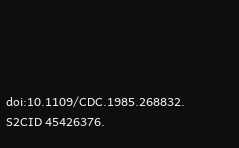doi:10.1109/CDC.1985.268832. S2CID 45426376.